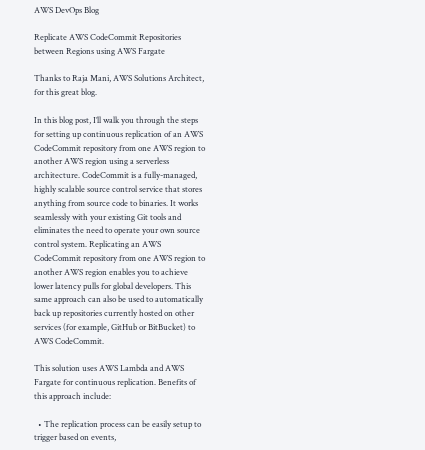AWS DevOps Blog

Replicate AWS CodeCommit Repositories between Regions using AWS Fargate

Thanks to Raja Mani, AWS Solutions Architect, for this great blog.

In this blog post, I’ll walk you through the steps for setting up continuous replication of an AWS CodeCommit repository from one AWS region to another AWS region using a serverless architecture. CodeCommit is a fully-managed, highly scalable source control service that stores anything from source code to binaries. It works seamlessly with your existing Git tools and eliminates the need to operate your own source control system. Replicating an AWS CodeCommit repository from one AWS region to another AWS region enables you to achieve lower latency pulls for global developers. This same approach can also be used to automatically back up repositories currently hosted on other services (for example, GitHub or BitBucket) to AWS CodeCommit.

This solution uses AWS Lambda and AWS Fargate for continuous replication. Benefits of this approach include:

  • The replication process can be easily setup to trigger based on events,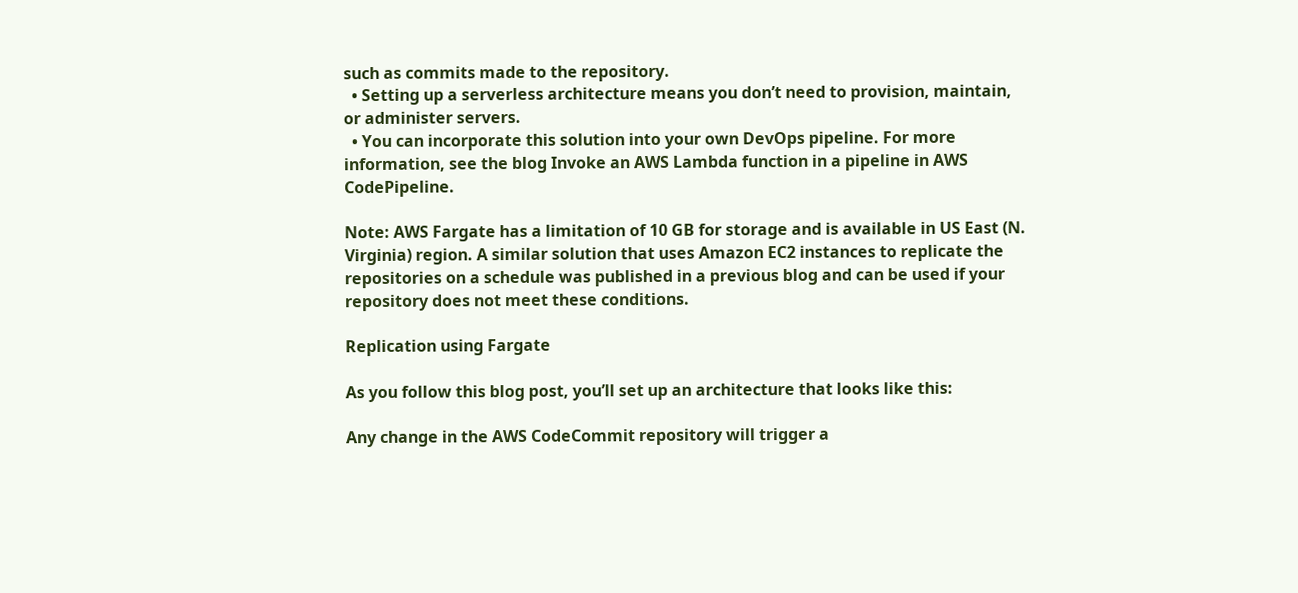such as commits made to the repository.
  • Setting up a serverless architecture means you don’t need to provision, maintain, or administer servers.
  • You can incorporate this solution into your own DevOps pipeline. For more information, see the blog Invoke an AWS Lambda function in a pipeline in AWS CodePipeline.

Note: AWS Fargate has a limitation of 10 GB for storage and is available in US East (N. Virginia) region. A similar solution that uses Amazon EC2 instances to replicate the repositories on a schedule was published in a previous blog and can be used if your repository does not meet these conditions.

Replication using Fargate

As you follow this blog post, you’ll set up an architecture that looks like this:

Any change in the AWS CodeCommit repository will trigger a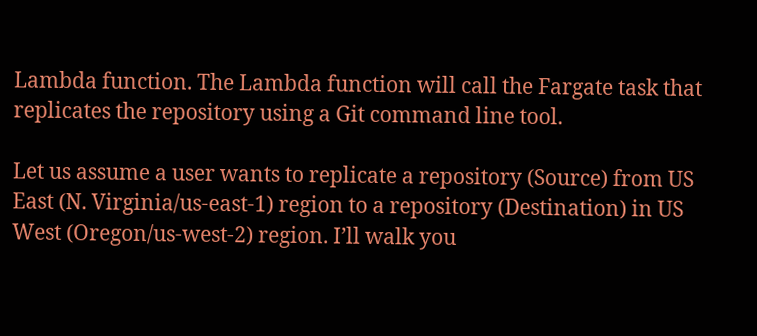Lambda function. The Lambda function will call the Fargate task that replicates the repository using a Git command line tool.

Let us assume a user wants to replicate a repository (Source) from US East (N. Virginia/us-east-1) region to a repository (Destination) in US West (Oregon/us-west-2) region. I’ll walk you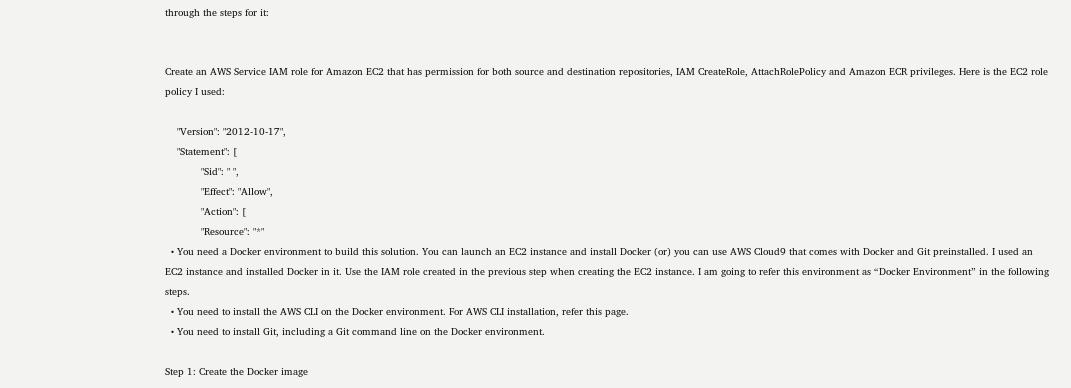through the steps for it:


Create an AWS Service IAM role for Amazon EC2 that has permission for both source and destination repositories, IAM CreateRole, AttachRolePolicy and Amazon ECR privileges. Here is the EC2 role policy I used:

    "Version": "2012-10-17",
    "Statement": [
            "Sid": " ",
            "Effect": "Allow",
            "Action": [
            "Resource": "*"
  • You need a Docker environment to build this solution. You can launch an EC2 instance and install Docker (or) you can use AWS Cloud9 that comes with Docker and Git preinstalled. I used an EC2 instance and installed Docker in it. Use the IAM role created in the previous step when creating the EC2 instance. I am going to refer this environment as “Docker Environment” in the following steps.
  • You need to install the AWS CLI on the Docker environment. For AWS CLI installation, refer this page.
  • You need to install Git, including a Git command line on the Docker environment.

Step 1: Create the Docker image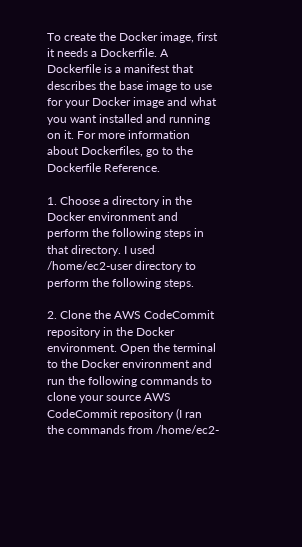To create the Docker image, first it needs a Dockerfile. A Dockerfile is a manifest that describes the base image to use for your Docker image and what you want installed and running on it. For more information about Dockerfiles, go to the Dockerfile Reference.

1. Choose a directory in the Docker environment and perform the following steps in that directory. I used /home/ec2-user directory to perform the following steps.

2. Clone the AWS CodeCommit repository in the Docker environment. Open the terminal to the Docker environment and run the following commands to clone your source AWS CodeCommit repository (I ran the commands from /home/ec2-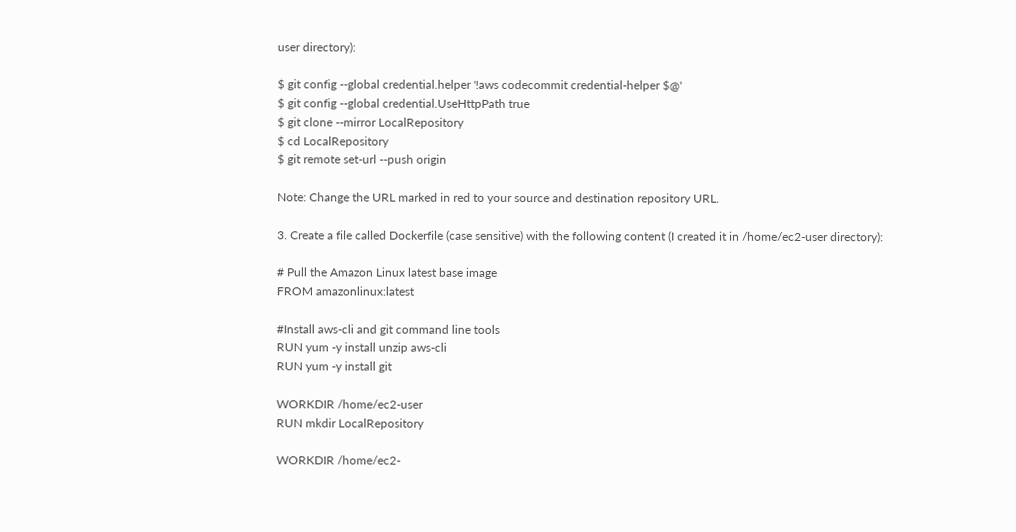user directory):

$ git config --global credential.helper '!aws codecommit credential-helper $@'
$ git config --global credential.UseHttpPath true
$ git clone --mirror LocalRepository
$ cd LocalRepository
$ git remote set-url --push origin

Note: Change the URL marked in red to your source and destination repository URL.

3. Create a file called Dockerfile (case sensitive) with the following content (I created it in /home/ec2-user directory):

# Pull the Amazon Linux latest base image
FROM amazonlinux:latest

#Install aws-cli and git command line tools
RUN yum -y install unzip aws-cli
RUN yum -y install git

WORKDIR /home/ec2-user
RUN mkdir LocalRepository

WORKDIR /home/ec2-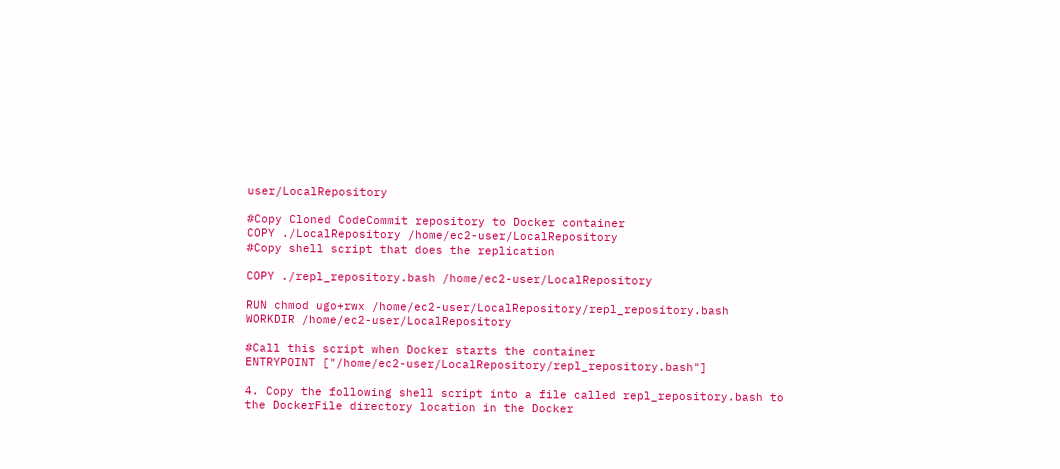user/LocalRepository

#Copy Cloned CodeCommit repository to Docker container
COPY ./LocalRepository /home/ec2-user/LocalRepository
#Copy shell script that does the replication

COPY ./repl_repository.bash /home/ec2-user/LocalRepository

RUN chmod ugo+rwx /home/ec2-user/LocalRepository/repl_repository.bash
WORKDIR /home/ec2-user/LocalRepository

#Call this script when Docker starts the container
ENTRYPOINT ["/home/ec2-user/LocalRepository/repl_repository.bash"]

4. Copy the following shell script into a file called repl_repository.bash to the DockerFile directory location in the Docker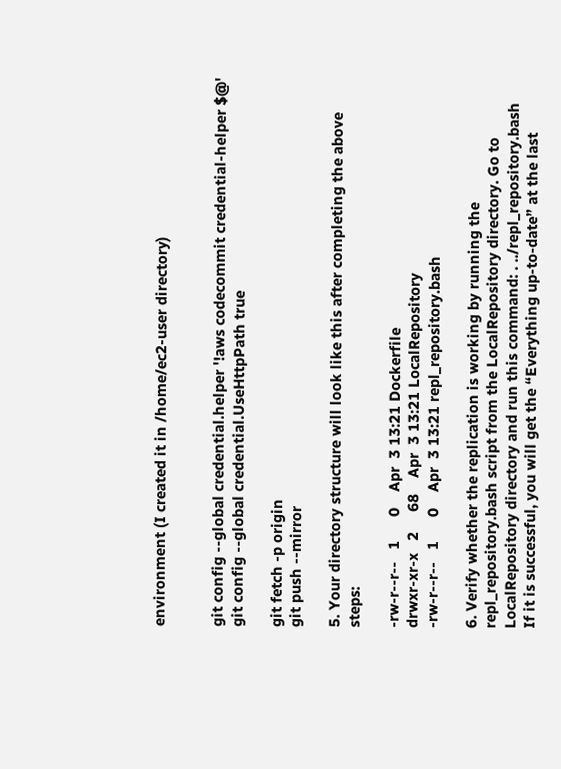environment (I created it in /home/ec2-user directory)


git config --global credential.helper '!aws codecommit credential-helper $@'
git config --global credential.UseHttpPath true

git fetch -p origin
git push --mirror

5. Your directory structure will look like this after completing the above steps:

-rw-r--r--   1      0    Apr  3 13:21 Dockerfile
drwxr-xr-x   2     68    Apr  3 13:21 LocalRepository
-rw-r--r--   1      0    Apr  3 13:21 repl_repository.bash

6. Verify whether the replication is working by running the repl_repository.bash script from the LocalRepository directory. Go to LocalRepository directory and run this command: . ../repl_repository.bash
If it is successful, you will get the “Everything up-to-date” at the last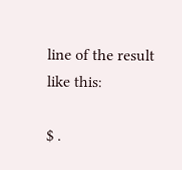line of the result like this:

$ .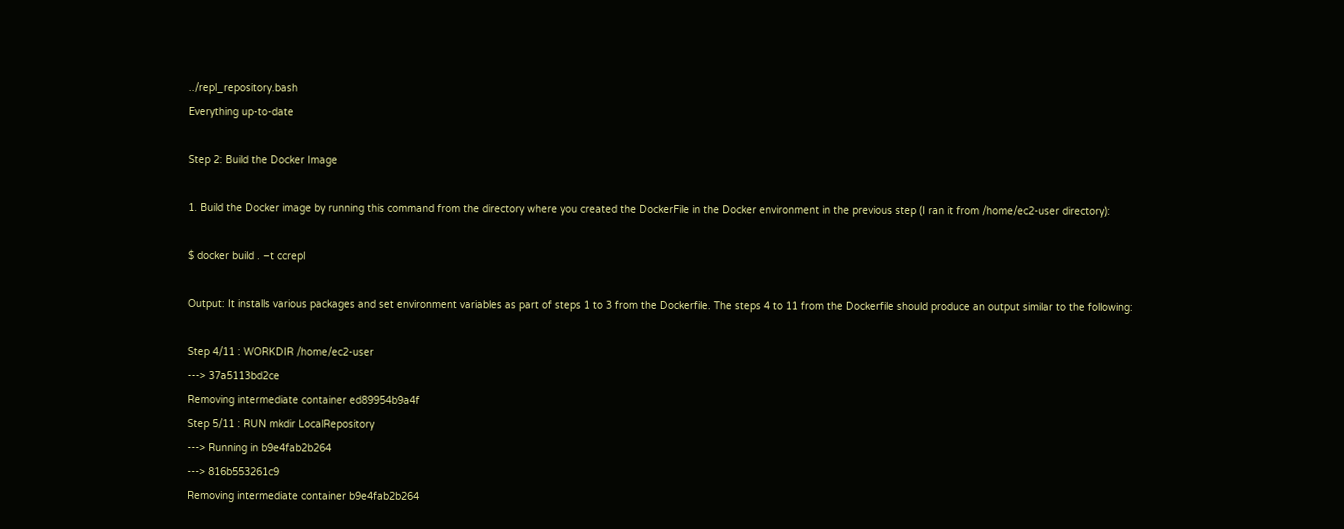../repl_repository.bash
Everything up-to-date

Step 2: Build the Docker Image

1. Build the Docker image by running this command from the directory where you created the DockerFile in the Docker environment in the previous step (I ran it from /home/ec2-user directory):

$ docker build . –t ccrepl

Output: It installs various packages and set environment variables as part of steps 1 to 3 from the Dockerfile. The steps 4 to 11 from the Dockerfile should produce an output similar to the following:

Step 4/11 : WORKDIR /home/ec2-user
---> 37a5113bd2ce
Removing intermediate container ed89954b9a4f
Step 5/11 : RUN mkdir LocalRepository
---> Running in b9e4fab2b264
---> 816b553261c9
Removing intermediate container b9e4fab2b264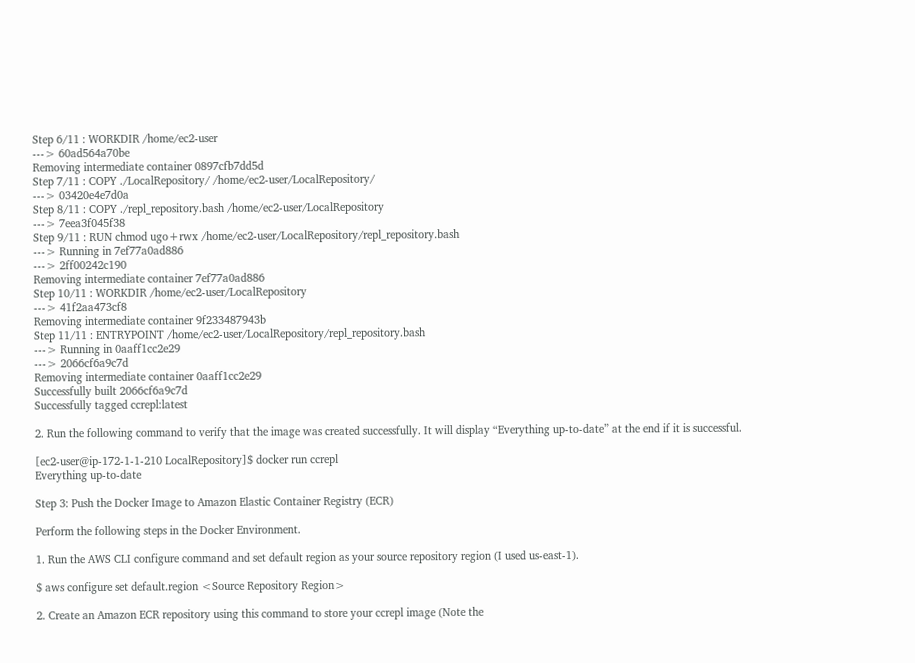Step 6/11 : WORKDIR /home/ec2-user
---> 60ad564a70be
Removing intermediate container 0897cfb7dd5d
Step 7/11 : COPY ./LocalRepository/ /home/ec2-user/LocalRepository/
---> 03420e4e7d0a
Step 8/11 : COPY ./repl_repository.bash /home/ec2-user/LocalRepository
---> 7eea3f045f38
Step 9/11 : RUN chmod ugo+rwx /home/ec2-user/LocalRepository/repl_repository.bash
---> Running in 7ef77a0ad886
---> 2ff00242c190
Removing intermediate container 7ef77a0ad886
Step 10/11 : WORKDIR /home/ec2-user/LocalRepository
---> 41f2aa473cf8
Removing intermediate container 9f233487943b
Step 11/11 : ENTRYPOINT /home/ec2-user/LocalRepository/repl_repository.bash
---> Running in 0aaff1cc2e29
---> 2066cf6a9c7d
Removing intermediate container 0aaff1cc2e29
Successfully built 2066cf6a9c7d
Successfully tagged ccrepl:latest

2. Run the following command to verify that the image was created successfully. It will display “Everything up-to-date” at the end if it is successful.

[ec2-user@ip-172-1-1-210 LocalRepository]$ docker run ccrepl
Everything up-to-date

Step 3: Push the Docker Image to Amazon Elastic Container Registry (ECR)

Perform the following steps in the Docker Environment.

1. Run the AWS CLI configure command and set default region as your source repository region (I used us-east-1).

$ aws configure set default.region <Source Repository Region>

2. Create an Amazon ECR repository using this command to store your ccrepl image (Note the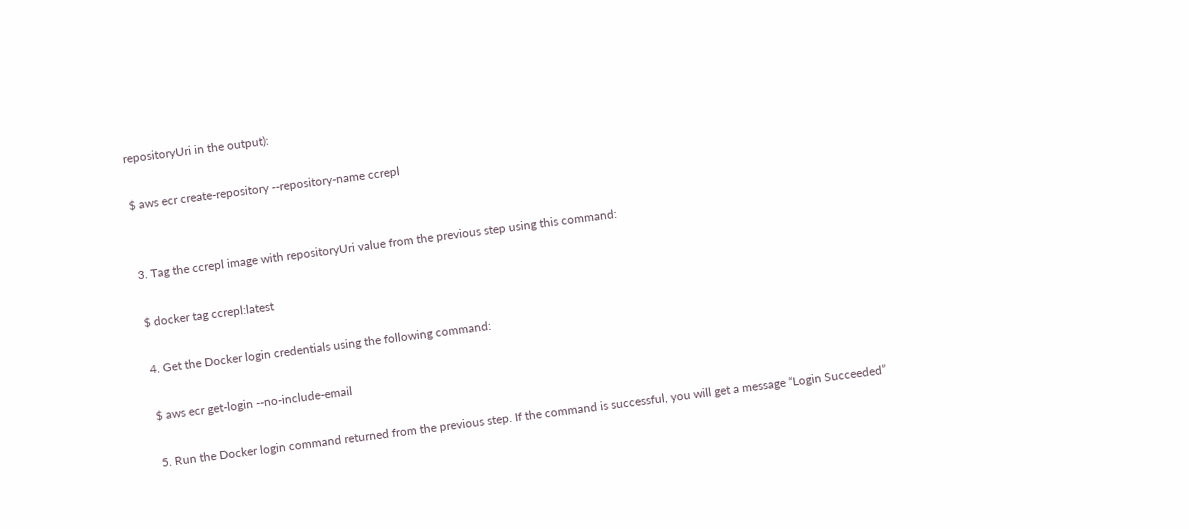repositoryUri in the output):

$ aws ecr create-repository --repository-name ccrepl


3. Tag the ccrepl image with repositoryUri value from the previous step using this command:

$ docker tag ccrepl:latest

4. Get the Docker login credentials using the following command:

$ aws ecr get-login --no-include-email

5. Run the Docker login command returned from the previous step. If the command is successful, you will get a message “Login Succeeded”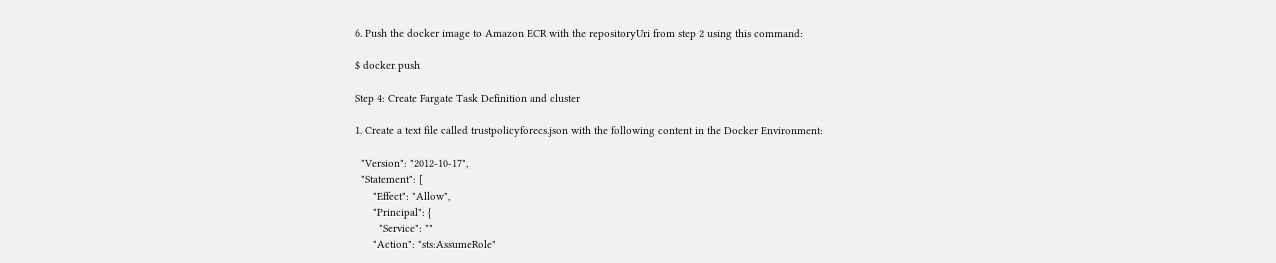6. Push the docker image to Amazon ECR with the repositoryUri from step 2 using this command:

$ docker push

Step 4: Create Fargate Task Definition and cluster

1. Create a text file called trustpolicyforecs.json with the following content in the Docker Environment:

  "Version": "2012-10-17",
  "Statement": [
      "Effect": "Allow",
      "Principal": {
        "Service": ""
      "Action": "sts:AssumeRole"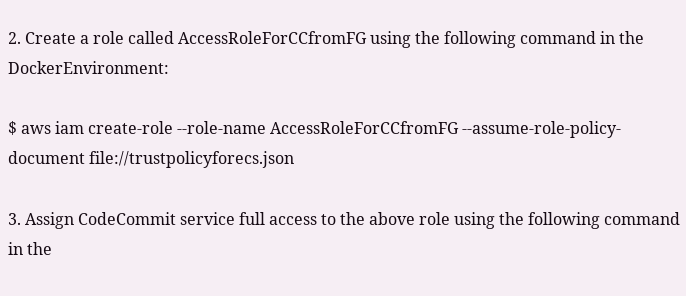2. Create a role called AccessRoleForCCfromFG using the following command in the DockerEnvironment:

$ aws iam create-role --role-name AccessRoleForCCfromFG --assume-role-policy-document file://trustpolicyforecs.json

3. Assign CodeCommit service full access to the above role using the following command in the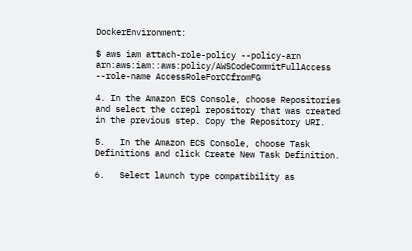DockerEnvironment:

$ aws iam attach-role-policy --policy-arn arn:aws:iam::aws:policy/AWSCodeCommitFullAccess --role-name AccessRoleForCCfromFG

4. In the Amazon ECS Console, choose Repositories and select the ccrepl repository that was created in the previous step. Copy the Repository URI.

5.   In the Amazon ECS Console, choose Task Definitions and click Create New Task Definition.

6.   Select launch type compatibility as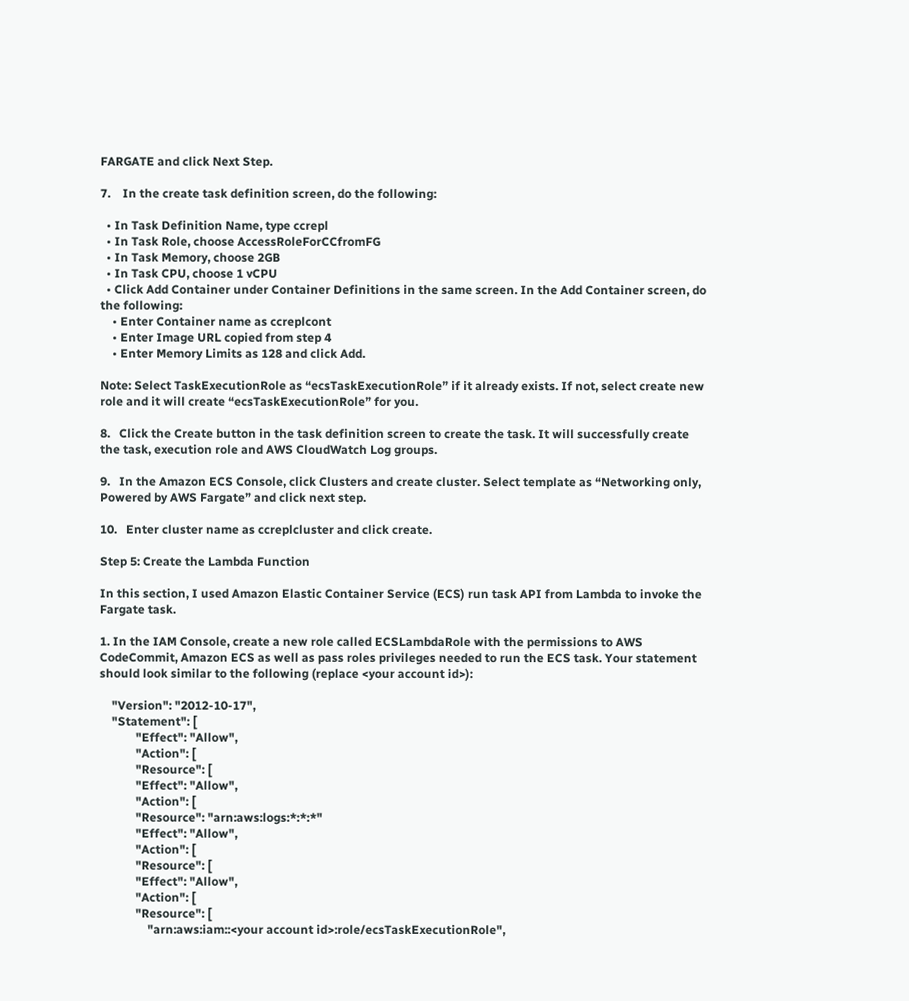FARGATE and click Next Step.

7.    In the create task definition screen, do the following:

  • In Task Definition Name, type ccrepl
  • In Task Role, choose AccessRoleForCCfromFG
  • In Task Memory, choose 2GB
  • In Task CPU, choose 1 vCPU
  • Click Add Container under Container Definitions in the same screen. In the Add Container screen, do the following:
    • Enter Container name as ccreplcont
    • Enter Image URL copied from step 4
    • Enter Memory Limits as 128 and click Add.

Note: Select TaskExecutionRole as “ecsTaskExecutionRole” if it already exists. If not, select create new role and it will create “ecsTaskExecutionRole” for you.

8.   Click the Create button in the task definition screen to create the task. It will successfully create the task, execution role and AWS CloudWatch Log groups.

9.   In the Amazon ECS Console, click Clusters and create cluster. Select template as “Networking only, Powered by AWS Fargate” and click next step.

10.   Enter cluster name as ccreplcluster and click create.

Step 5: Create the Lambda Function

In this section, I used Amazon Elastic Container Service (ECS) run task API from Lambda to invoke the Fargate task.

1. In the IAM Console, create a new role called ECSLambdaRole with the permissions to AWS CodeCommit, Amazon ECS as well as pass roles privileges needed to run the ECS task. Your statement should look similar to the following (replace <your account id>):

    "Version": "2012-10-17",
    "Statement": [
            "Effect": "Allow",
            "Action": [
            "Resource": [
            "Effect": "Allow",
            "Action": [
            "Resource": "arn:aws:logs:*:*:*"
            "Effect": "Allow",
            "Action": [
            "Resource": [
            "Effect": "Allow",
            "Action": [
            "Resource": [
                "arn:aws:iam::<your account id>:role/ecsTaskExecutionRole",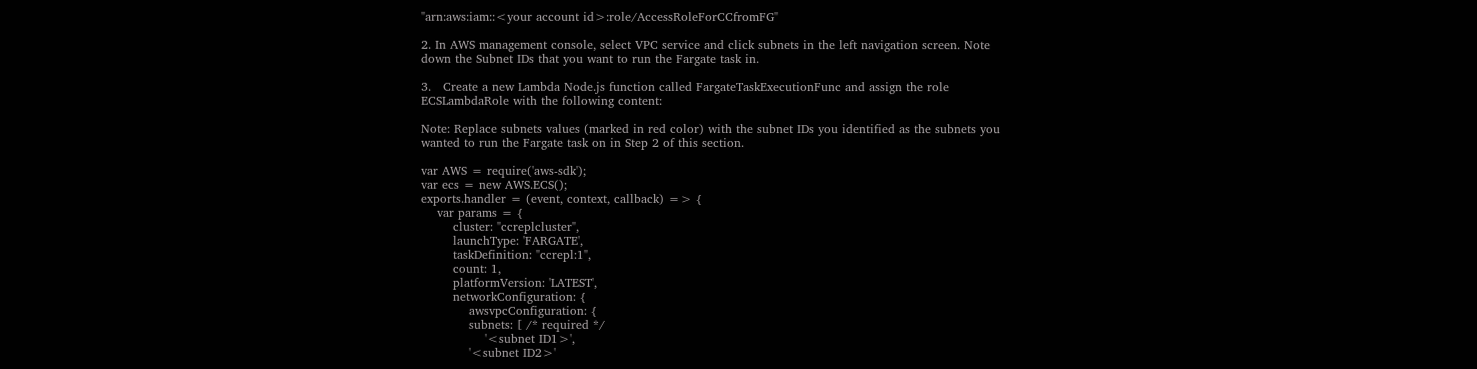"arn:aws:iam::<your account id>:role/AccessRoleForCCfromFG"

2. In AWS management console, select VPC service and click subnets in the left navigation screen. Note down the Subnet IDs that you want to run the Fargate task in.

3.   Create a new Lambda Node.js function called FargateTaskExecutionFunc and assign the role ECSLambdaRole with the following content:

Note: Replace subnets values (marked in red color) with the subnet IDs you identified as the subnets you wanted to run the Fargate task on in Step 2 of this section.

var AWS = require('aws-sdk');
var ecs = new AWS.ECS();
exports.handler = (event, context, callback) => {
    var params = {
        cluster: "ccreplcluster",
        launchType: 'FARGATE',
        taskDefinition: "ccrepl:1",
        count: 1,
        platformVersion: 'LATEST',
        networkConfiguration: {
            awsvpcConfiguration: {
            subnets: [ /* required */
                '<subnet ID1>',
            '<subnet ID2>'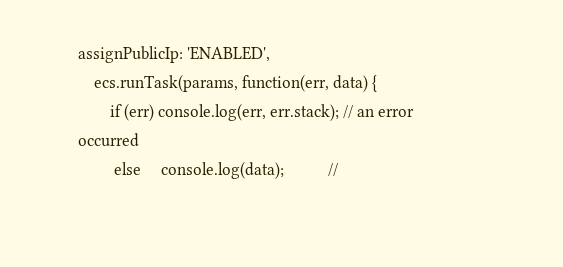assignPublicIp: 'ENABLED',
    ecs.runTask(params, function(err, data) {
        if (err) console.log(err, err.stack); // an error occurred
         else     console.log(data);           //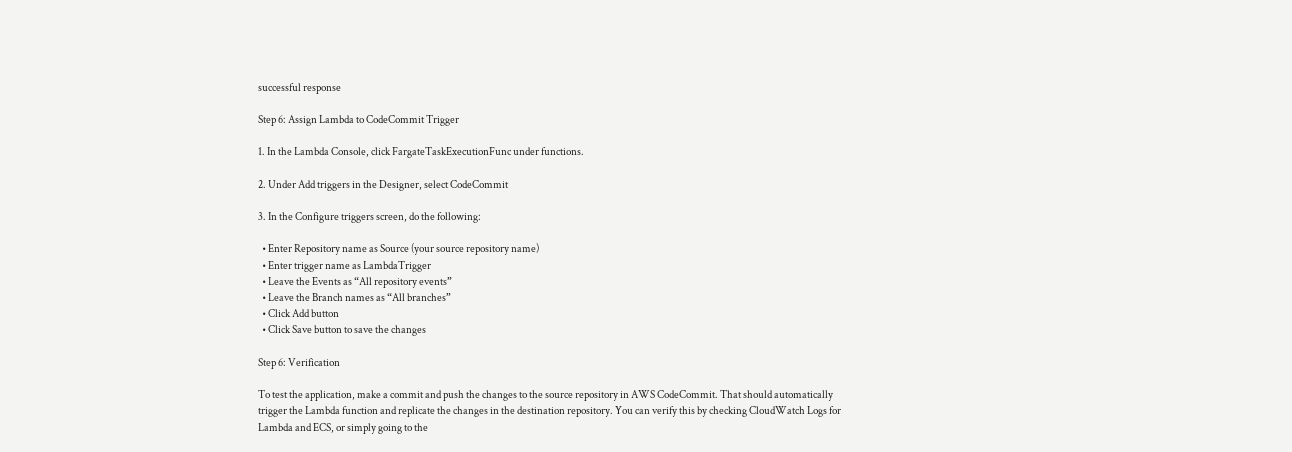successful response

Step 6: Assign Lambda to CodeCommit Trigger

1. In the Lambda Console, click FargateTaskExecutionFunc under functions.

2. Under Add triggers in the Designer, select CodeCommit

3. In the Configure triggers screen, do the following:

  • Enter Repository name as Source (your source repository name)
  • Enter trigger name as LambdaTrigger
  • Leave the Events as “All repository events”
  • Leave the Branch names as “All branches”
  • Click Add button
  • Click Save button to save the changes

Step 6: Verification

To test the application, make a commit and push the changes to the source repository in AWS CodeCommit. That should automatically trigger the Lambda function and replicate the changes in the destination repository. You can verify this by checking CloudWatch Logs for Lambda and ECS, or simply going to the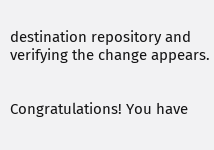destination repository and verifying the change appears.


Congratulations! You have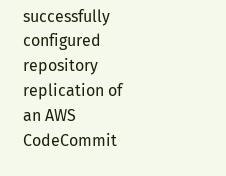successfully configured repository replication of an AWS CodeCommit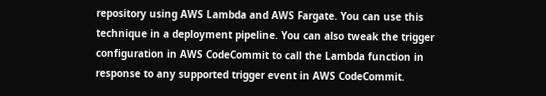repository using AWS Lambda and AWS Fargate. You can use this technique in a deployment pipeline. You can also tweak the trigger configuration in AWS CodeCommit to call the Lambda function in response to any supported trigger event in AWS CodeCommit.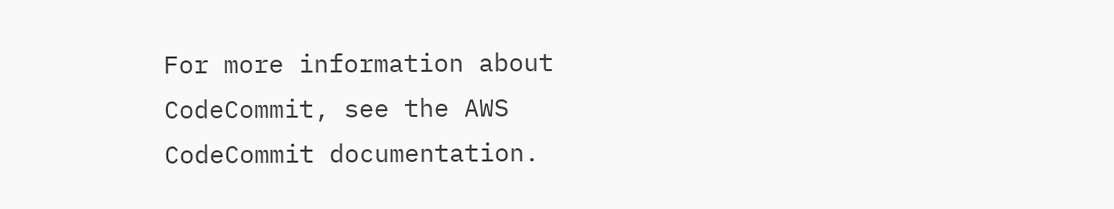For more information about CodeCommit, see the AWS CodeCommit documentation.